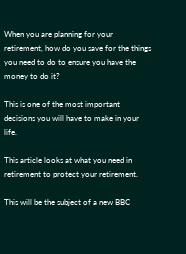When you are planning for your retirement, how do you save for the things you need to do to ensure you have the money to do it?

This is one of the most important decisions you will have to make in your life.

This article looks at what you need in retirement to protect your retirement.

This will be the subject of a new BBC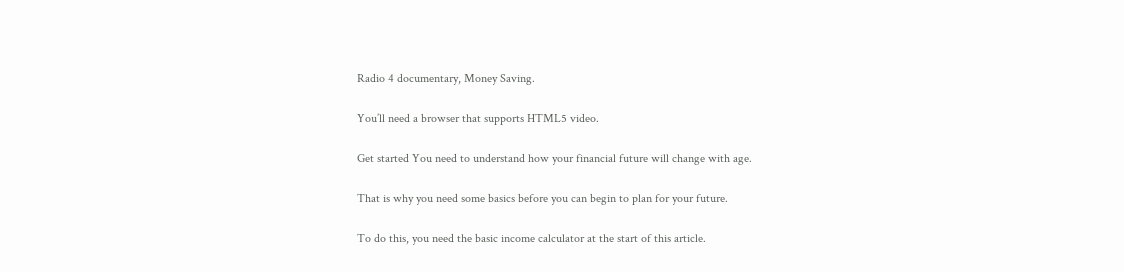Radio 4 documentary, Money Saving.

You’ll need a browser that supports HTML5 video.

Get started You need to understand how your financial future will change with age.

That is why you need some basics before you can begin to plan for your future.

To do this, you need the basic income calculator at the start of this article.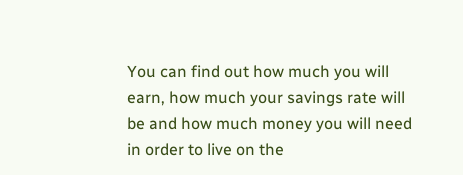You can find out how much you will earn, how much your savings rate will be and how much money you will need in order to live on the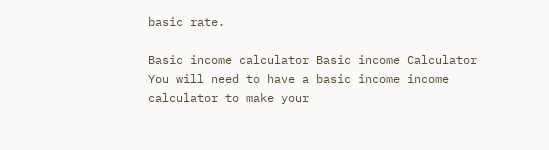basic rate.

Basic income calculator Basic income Calculator You will need to have a basic income income calculator to make your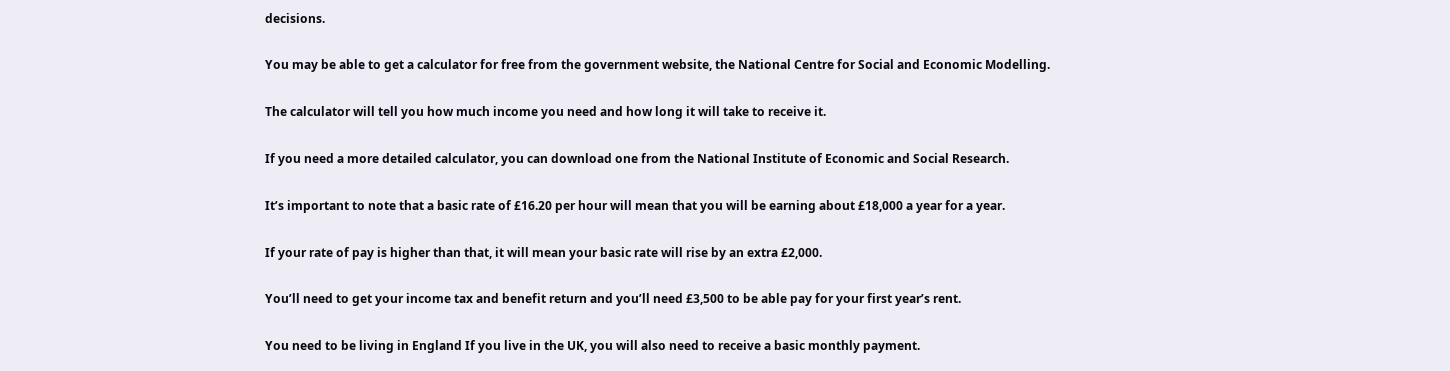decisions.

You may be able to get a calculator for free from the government website, the National Centre for Social and Economic Modelling.

The calculator will tell you how much income you need and how long it will take to receive it.

If you need a more detailed calculator, you can download one from the National Institute of Economic and Social Research.

It’s important to note that a basic rate of £16.20 per hour will mean that you will be earning about £18,000 a year for a year.

If your rate of pay is higher than that, it will mean your basic rate will rise by an extra £2,000.

You’ll need to get your income tax and benefit return and you’ll need £3,500 to be able pay for your first year’s rent.

You need to be living in England If you live in the UK, you will also need to receive a basic monthly payment.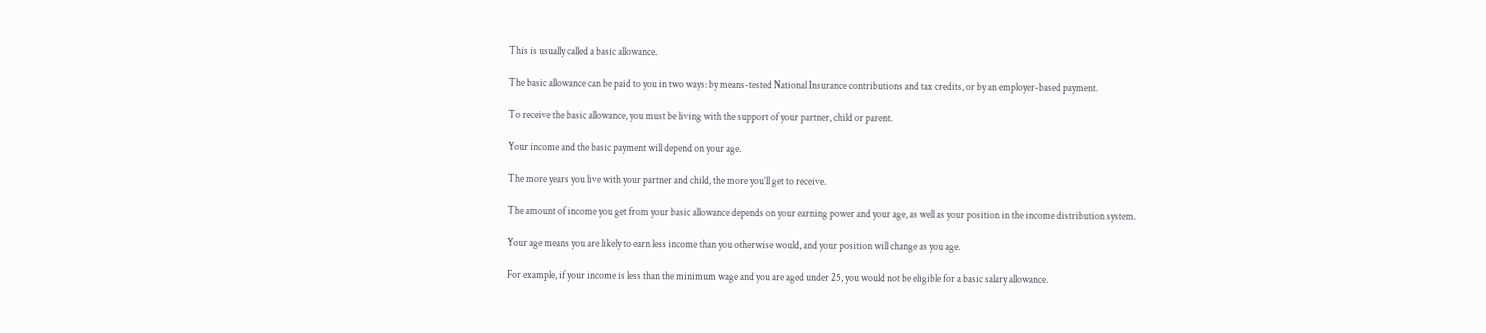This is usually called a basic allowance.

The basic allowance can be paid to you in two ways: by means-tested National Insurance contributions and tax credits, or by an employer-based payment.

To receive the basic allowance, you must be living with the support of your partner, child or parent.

Your income and the basic payment will depend on your age.

The more years you live with your partner and child, the more you’ll get to receive.

The amount of income you get from your basic allowance depends on your earning power and your age, as well as your position in the income distribution system.

Your age means you are likely to earn less income than you otherwise would, and your position will change as you age.

For example, if your income is less than the minimum wage and you are aged under 25, you would not be eligible for a basic salary allowance.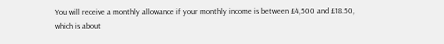You will receive a monthly allowance if your monthly income is between £4,500 and £18.50, which is about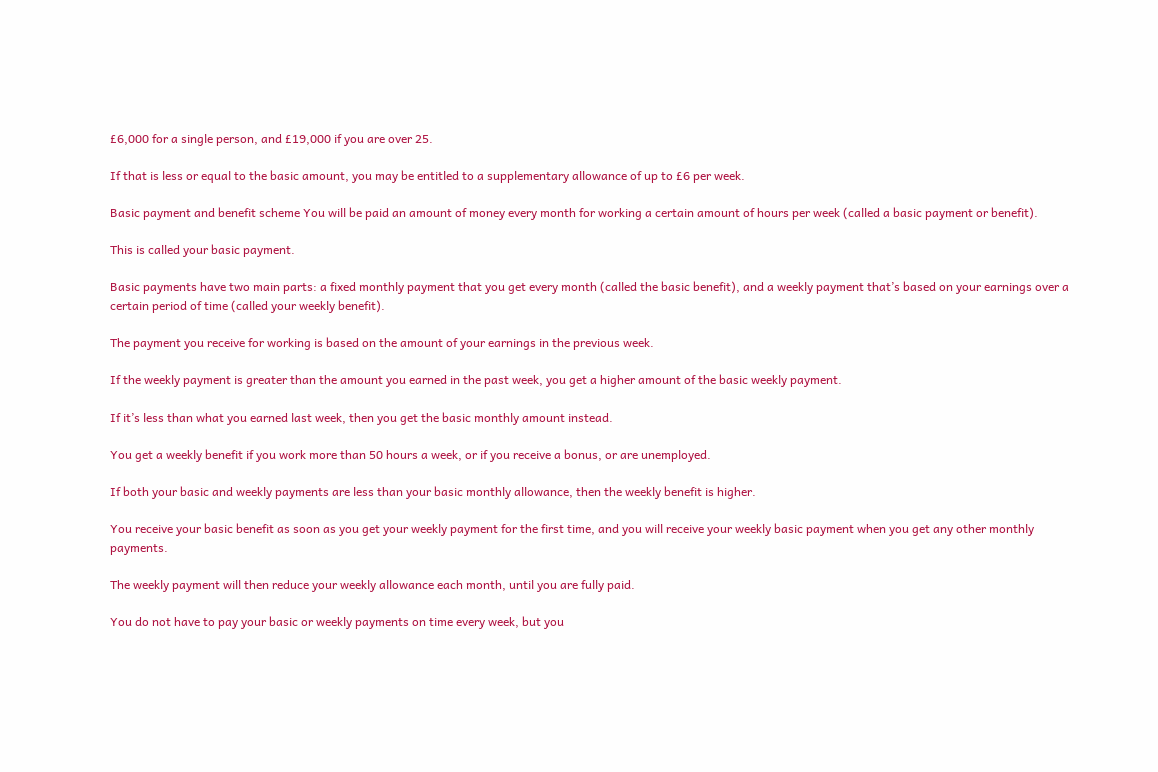£6,000 for a single person, and £19,000 if you are over 25.

If that is less or equal to the basic amount, you may be entitled to a supplementary allowance of up to £6 per week.

Basic payment and benefit scheme You will be paid an amount of money every month for working a certain amount of hours per week (called a basic payment or benefit).

This is called your basic payment.

Basic payments have two main parts: a fixed monthly payment that you get every month (called the basic benefit), and a weekly payment that’s based on your earnings over a certain period of time (called your weekly benefit).

The payment you receive for working is based on the amount of your earnings in the previous week.

If the weekly payment is greater than the amount you earned in the past week, you get a higher amount of the basic weekly payment.

If it’s less than what you earned last week, then you get the basic monthly amount instead.

You get a weekly benefit if you work more than 50 hours a week, or if you receive a bonus, or are unemployed.

If both your basic and weekly payments are less than your basic monthly allowance, then the weekly benefit is higher.

You receive your basic benefit as soon as you get your weekly payment for the first time, and you will receive your weekly basic payment when you get any other monthly payments.

The weekly payment will then reduce your weekly allowance each month, until you are fully paid.

You do not have to pay your basic or weekly payments on time every week, but you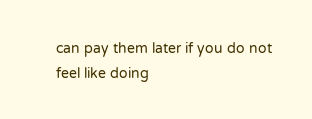can pay them later if you do not feel like doing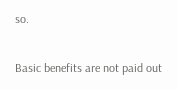so.

Basic benefits are not paid out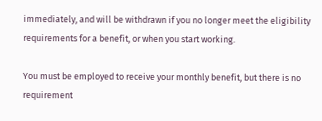immediately, and will be withdrawn if you no longer meet the eligibility requirements for a benefit, or when you start working.

You must be employed to receive your monthly benefit, but there is no requirement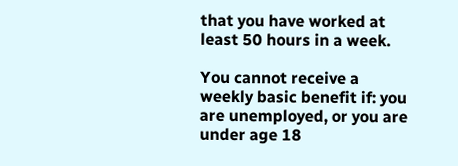that you have worked at least 50 hours in a week.

You cannot receive a weekly basic benefit if: you are unemployed, or you are under age 18